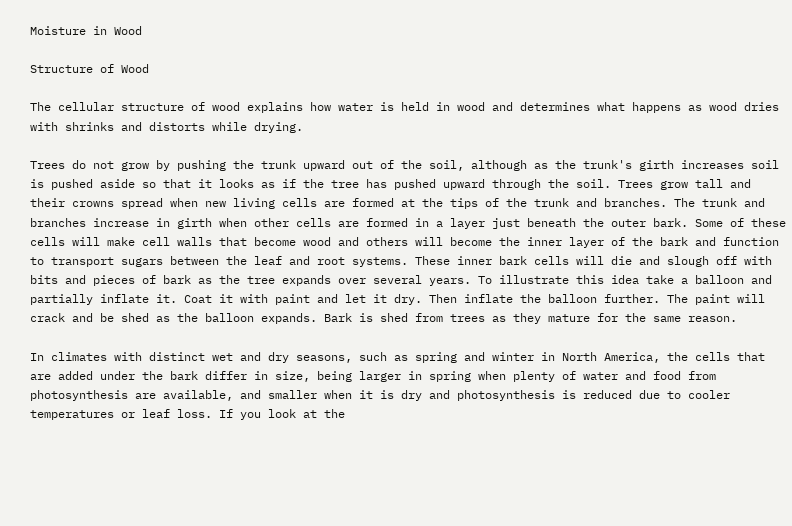Moisture in Wood

Structure of Wood

The cellular structure of wood explains how water is held in wood and determines what happens as wood dries with shrinks and distorts while drying.

Trees do not grow by pushing the trunk upward out of the soil, although as the trunk's girth increases soil is pushed aside so that it looks as if the tree has pushed upward through the soil. Trees grow tall and their crowns spread when new living cells are formed at the tips of the trunk and branches. The trunk and branches increase in girth when other cells are formed in a layer just beneath the outer bark. Some of these cells will make cell walls that become wood and others will become the inner layer of the bark and function to transport sugars between the leaf and root systems. These inner bark cells will die and slough off with bits and pieces of bark as the tree expands over several years. To illustrate this idea take a balloon and partially inflate it. Coat it with paint and let it dry. Then inflate the balloon further. The paint will crack and be shed as the balloon expands. Bark is shed from trees as they mature for the same reason.

In climates with distinct wet and dry seasons, such as spring and winter in North America, the cells that are added under the bark differ in size, being larger in spring when plenty of water and food from photosynthesis are available, and smaller when it is dry and photosynthesis is reduced due to cooler temperatures or leaf loss. If you look at the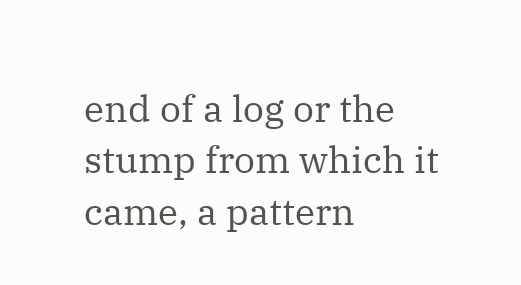end of a log or the stump from which it came, a pattern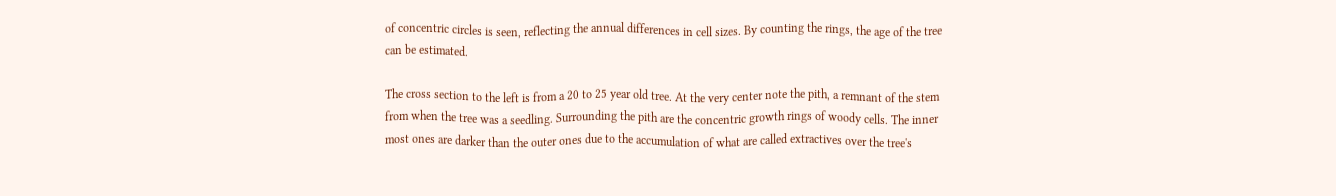of concentric circles is seen, reflecting the annual differences in cell sizes. By counting the rings, the age of the tree can be estimated.

The cross section to the left is from a 20 to 25 year old tree. At the very center note the pith, a remnant of the stem from when the tree was a seedling. Surrounding the pith are the concentric growth rings of woody cells. The inner most ones are darker than the outer ones due to the accumulation of what are called extractives over the tree's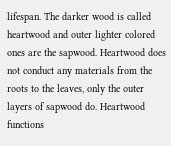lifespan. The darker wood is called heartwood and outer lighter colored ones are the sapwood. Heartwood does not conduct any materials from the roots to the leaves, only the outer layers of sapwood do. Heartwood functions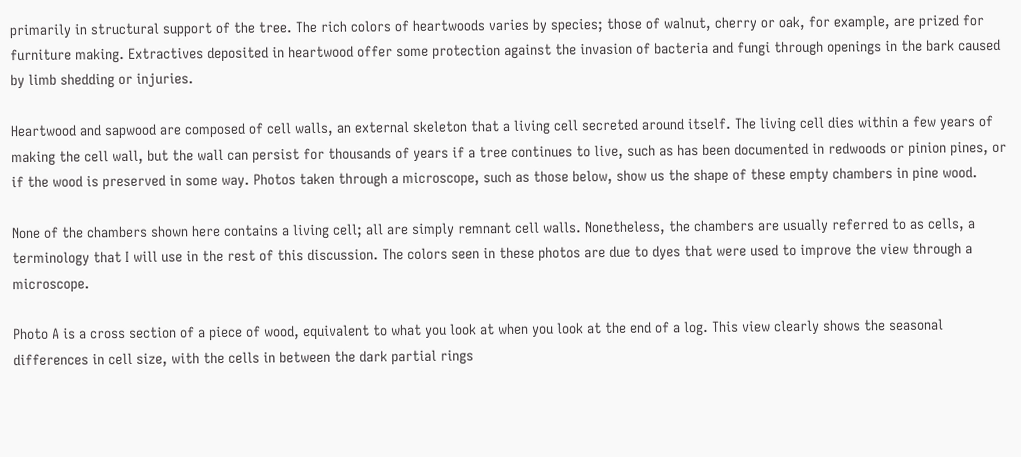primarily in structural support of the tree. The rich colors of heartwoods varies by species; those of walnut, cherry or oak, for example, are prized for furniture making. Extractives deposited in heartwood offer some protection against the invasion of bacteria and fungi through openings in the bark caused by limb shedding or injuries.

Heartwood and sapwood are composed of cell walls, an external skeleton that a living cell secreted around itself. The living cell dies within a few years of making the cell wall, but the wall can persist for thousands of years if a tree continues to live, such as has been documented in redwoods or pinion pines, or if the wood is preserved in some way. Photos taken through a microscope, such as those below, show us the shape of these empty chambers in pine wood.

None of the chambers shown here contains a living cell; all are simply remnant cell walls. Nonetheless, the chambers are usually referred to as cells, a terminology that I will use in the rest of this discussion. The colors seen in these photos are due to dyes that were used to improve the view through a microscope.

Photo A is a cross section of a piece of wood, equivalent to what you look at when you look at the end of a log. This view clearly shows the seasonal differences in cell size, with the cells in between the dark partial rings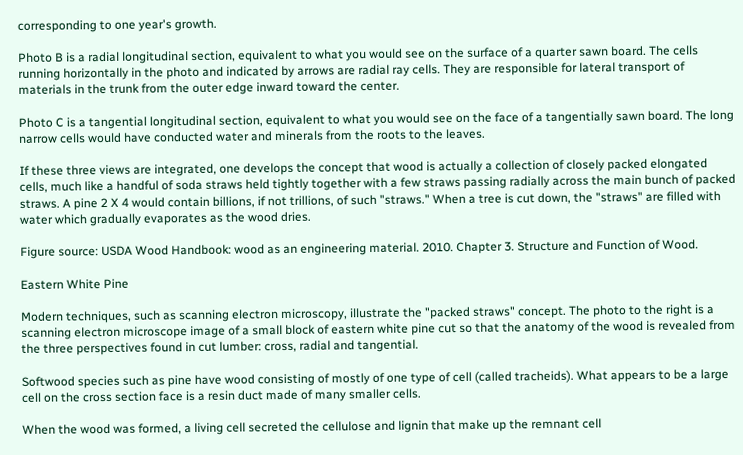corresponding to one year's growth.

Photo B is a radial longitudinal section, equivalent to what you would see on the surface of a quarter sawn board. The cells running horizontally in the photo and indicated by arrows are radial ray cells. They are responsible for lateral transport of materials in the trunk from the outer edge inward toward the center.

Photo C is a tangential longitudinal section, equivalent to what you would see on the face of a tangentially sawn board. The long narrow cells would have conducted water and minerals from the roots to the leaves.

If these three views are integrated, one develops the concept that wood is actually a collection of closely packed elongated cells, much like a handful of soda straws held tightly together with a few straws passing radially across the main bunch of packed straws. A pine 2 X 4 would contain billions, if not trillions, of such "straws." When a tree is cut down, the "straws" are filled with water which gradually evaporates as the wood dries.

Figure source: USDA Wood Handbook: wood as an engineering material. 2010. Chapter 3. Structure and Function of Wood.

Eastern White Pine

Modern techniques, such as scanning electron microscopy, illustrate the "packed straws" concept. The photo to the right is a scanning electron microscope image of a small block of eastern white pine cut so that the anatomy of the wood is revealed from the three perspectives found in cut lumber: cross, radial and tangential.

Softwood species such as pine have wood consisting of mostly of one type of cell (called tracheids). What appears to be a large cell on the cross section face is a resin duct made of many smaller cells.

When the wood was formed, a living cell secreted the cellulose and lignin that make up the remnant cell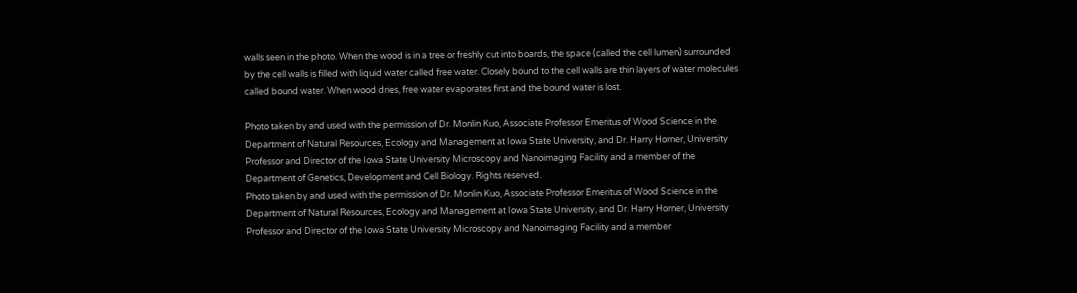walls seen in the photo. When the wood is in a tree or freshly cut into boards, the space (called the cell lumen) surrounded by the cell walls is filled with liquid water called free water. Closely bound to the cell walls are thin layers of water molecules called bound water. When wood dries, free water evaporates first and the bound water is lost.

Photo taken by and used with the permission of Dr. Monlin Kuo, Associate Professor Emeritus of Wood Science in the Department of Natural Resources, Ecology and Management at Iowa State University, and Dr. Harry Horner, University Professor and Director of the Iowa State University Microscopy and Nanoimaging Facility and a member of the Department of Genetics, Development and Cell Biology. Rights reserved.
Photo taken by and used with the permission of Dr. Monlin Kuo, Associate Professor Emeritus of Wood Science in the Department of Natural Resources, Ecology and Management at Iowa State University, and Dr. Harry Horner, University Professor and Director of the Iowa State University Microscopy and Nanoimaging Facility and a member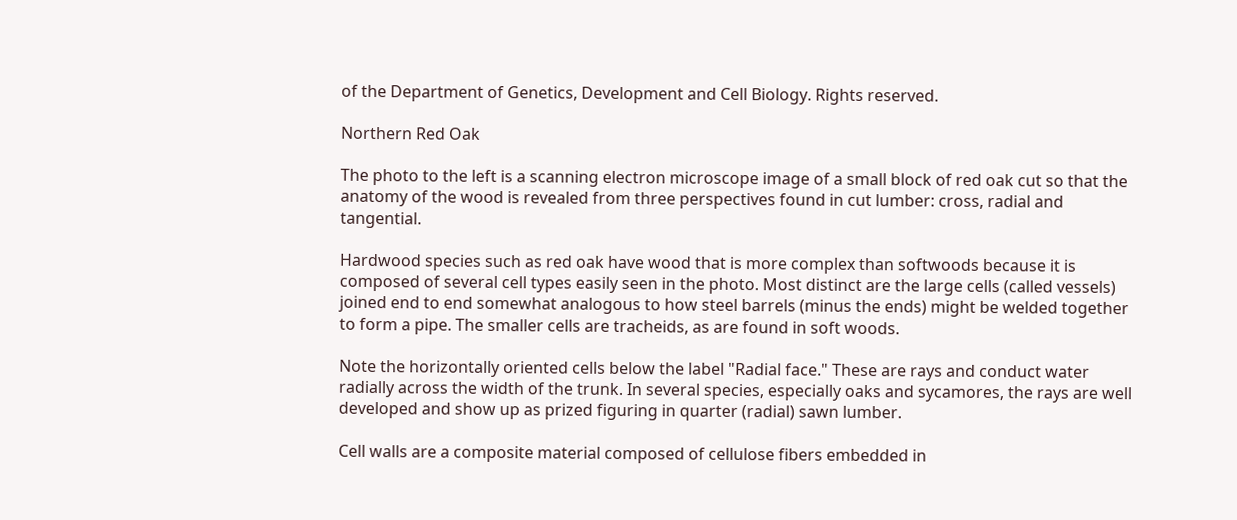of the Department of Genetics, Development and Cell Biology. Rights reserved.

Northern Red Oak

The photo to the left is a scanning electron microscope image of a small block of red oak cut so that the anatomy of the wood is revealed from three perspectives found in cut lumber: cross, radial and tangential.

Hardwood species such as red oak have wood that is more complex than softwoods because it is composed of several cell types easily seen in the photo. Most distinct are the large cells (called vessels) joined end to end somewhat analogous to how steel barrels (minus the ends) might be welded together to form a pipe. The smaller cells are tracheids, as are found in soft woods.

Note the horizontally oriented cells below the label "Radial face." These are rays and conduct water radially across the width of the trunk. In several species, especially oaks and sycamores, the rays are well developed and show up as prized figuring in quarter (radial) sawn lumber.

Cell walls are a composite material composed of cellulose fibers embedded in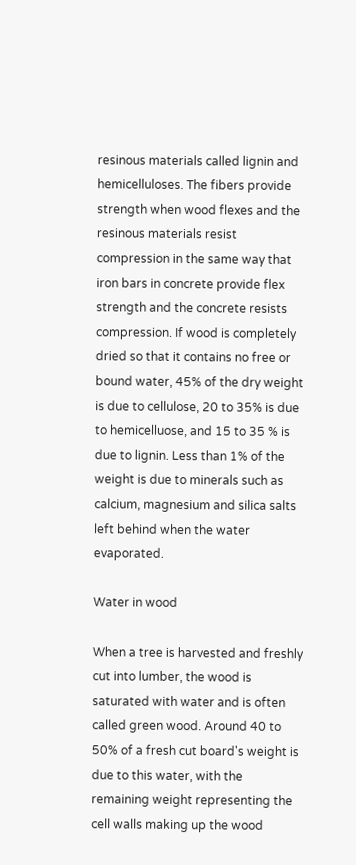resinous materials called lignin and hemicelluloses. The fibers provide strength when wood flexes and the resinous materials resist compression in the same way that iron bars in concrete provide flex strength and the concrete resists compression. If wood is completely dried so that it contains no free or bound water, 45% of the dry weight is due to cellulose, 20 to 35% is due to hemicelluose, and 15 to 35 % is due to lignin. Less than 1% of the weight is due to minerals such as calcium, magnesium and silica salts left behind when the water evaporated.

Water in wood

When a tree is harvested and freshly cut into lumber, the wood is saturated with water and is often called green wood. Around 40 to 50% of a fresh cut board's weight is due to this water, with the remaining weight representing the cell walls making up the wood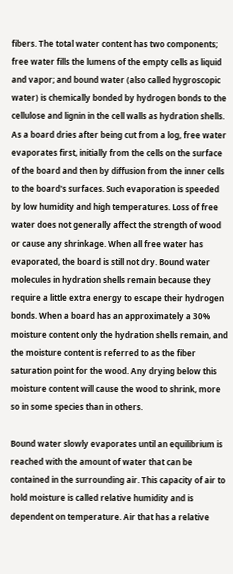fibers. The total water content has two components; free water fills the lumens of the empty cells as liquid and vapor; and bound water (also called hygroscopic water) is chemically bonded by hydrogen bonds to the cellulose and lignin in the cell walls as hydration shells. As a board dries after being cut from a log, free water evaporates first, initially from the cells on the surface of the board and then by diffusion from the inner cells to the board's surfaces. Such evaporation is speeded by low humidity and high temperatures. Loss of free water does not generally affect the strength of wood or cause any shrinkage. When all free water has evaporated, the board is still not dry. Bound water molecules in hydration shells remain because they require a little extra energy to escape their hydrogen bonds. When a board has an approximately a 30% moisture content only the hydration shells remain, and the moisture content is referred to as the fiber saturation point for the wood. Any drying below this moisture content will cause the wood to shrink, more so in some species than in others.

Bound water slowly evaporates until an equilibrium is reached with the amount of water that can be contained in the surrounding air. This capacity of air to hold moisture is called relative humidity and is dependent on temperature. Air that has a relative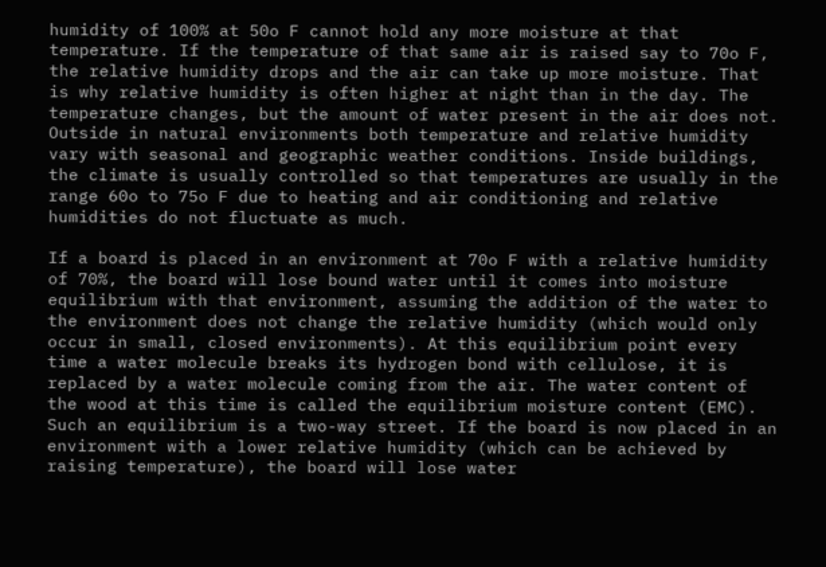humidity of 100% at 50o F cannot hold any more moisture at that temperature. If the temperature of that same air is raised say to 70o F, the relative humidity drops and the air can take up more moisture. That is why relative humidity is often higher at night than in the day. The temperature changes, but the amount of water present in the air does not. Outside in natural environments both temperature and relative humidity vary with seasonal and geographic weather conditions. Inside buildings, the climate is usually controlled so that temperatures are usually in the range 60o to 75o F due to heating and air conditioning and relative humidities do not fluctuate as much.

If a board is placed in an environment at 70o F with a relative humidity of 70%, the board will lose bound water until it comes into moisture equilibrium with that environment, assuming the addition of the water to the environment does not change the relative humidity (which would only occur in small, closed environments). At this equilibrium point every time a water molecule breaks its hydrogen bond with cellulose, it is replaced by a water molecule coming from the air. The water content of the wood at this time is called the equilibrium moisture content (EMC). Such an equilibrium is a two-way street. If the board is now placed in an environment with a lower relative humidity (which can be achieved by raising temperature), the board will lose water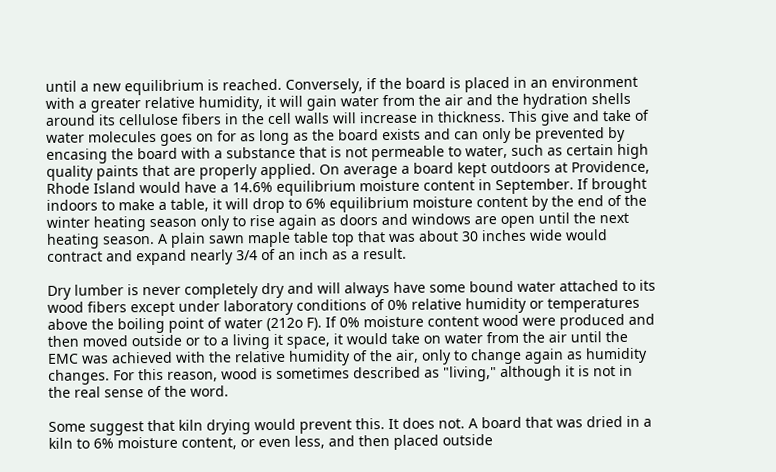until a new equilibrium is reached. Conversely, if the board is placed in an environment with a greater relative humidity, it will gain water from the air and the hydration shells around its cellulose fibers in the cell walls will increase in thickness. This give and take of water molecules goes on for as long as the board exists and can only be prevented by encasing the board with a substance that is not permeable to water, such as certain high quality paints that are properly applied. On average a board kept outdoors at Providence, Rhode Island would have a 14.6% equilibrium moisture content in September. If brought indoors to make a table, it will drop to 6% equilibrium moisture content by the end of the winter heating season only to rise again as doors and windows are open until the next heating season. A plain sawn maple table top that was about 30 inches wide would contract and expand nearly 3/4 of an inch as a result.

Dry lumber is never completely dry and will always have some bound water attached to its wood fibers except under laboratory conditions of 0% relative humidity or temperatures above the boiling point of water (212o F). If 0% moisture content wood were produced and then moved outside or to a living it space, it would take on water from the air until the EMC was achieved with the relative humidity of the air, only to change again as humidity changes. For this reason, wood is sometimes described as "living," although it is not in the real sense of the word.

Some suggest that kiln drying would prevent this. It does not. A board that was dried in a kiln to 6% moisture content, or even less, and then placed outside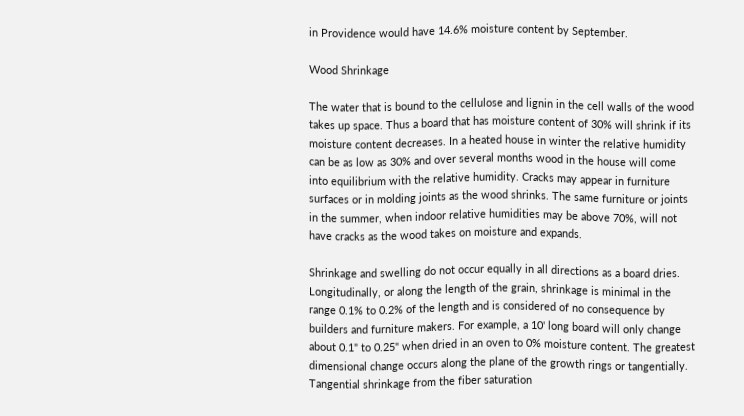in Providence would have 14.6% moisture content by September.

Wood Shrinkage

The water that is bound to the cellulose and lignin in the cell walls of the wood takes up space. Thus a board that has moisture content of 30% will shrink if its moisture content decreases. In a heated house in winter the relative humidity can be as low as 30% and over several months wood in the house will come into equilibrium with the relative humidity. Cracks may appear in furniture surfaces or in molding joints as the wood shrinks. The same furniture or joints in the summer, when indoor relative humidities may be above 70%, will not have cracks as the wood takes on moisture and expands.

Shrinkage and swelling do not occur equally in all directions as a board dries. Longitudinally, or along the length of the grain, shrinkage is minimal in the range 0.1% to 0.2% of the length and is considered of no consequence by builders and furniture makers. For example, a 10' long board will only change about 0.1" to 0.25" when dried in an oven to 0% moisture content. The greatest dimensional change occurs along the plane of the growth rings or tangentially. Tangential shrinkage from the fiber saturation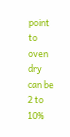point to oven dry can be 2 to 10%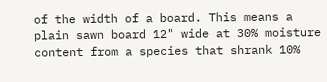of the width of a board. This means a plain sawn board 12" wide at 30% moisture content from a species that shrank 10%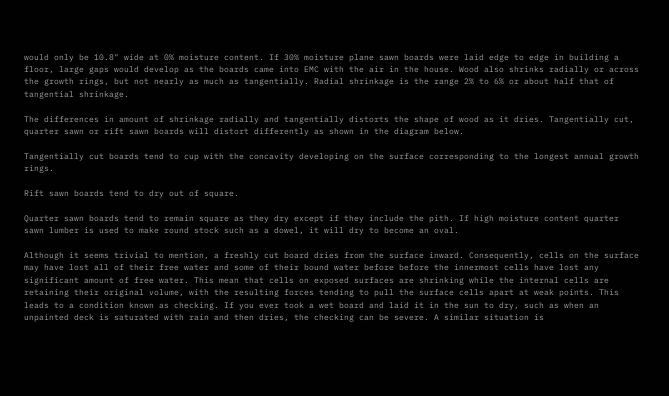would only be 10.8" wide at 0% moisture content. If 30% moisture plane sawn boards were laid edge to edge in building a floor, large gaps would develop as the boards came into EMC with the air in the house. Wood also shrinks radially or across the growth rings, but not nearly as much as tangentially. Radial shrinkage is the range 2% to 6% or about half that of tangential shrinkage.

The differences in amount of shrinkage radially and tangentially distorts the shape of wood as it dries. Tangentially cut, quarter sawn or rift sawn boards will distort differently as shown in the diagram below.

Tangentially cut boards tend to cup with the concavity developing on the surface corresponding to the longest annual growth rings.

Rift sawn boards tend to dry out of square.

Quarter sawn boards tend to remain square as they dry except if they include the pith. If high moisture content quarter sawn lumber is used to make round stock such as a dowel, it will dry to become an oval.

Although it seems trivial to mention, a freshly cut board dries from the surface inward. Consequently, cells on the surface may have lost all of their free water and some of their bound water before before the innermost cells have lost any significant amount of free water. This mean that cells on exposed surfaces are shrinking while the internal cells are retaining their original volume, with the resulting forces tending to pull the surface cells apart at weak points. This leads to a condition known as checking. If you ever took a wet board and laid it in the sun to dry, such as when an unpainted deck is saturated with rain and then dries, the checking can be severe. A similar situation is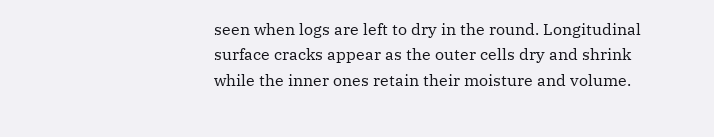seen when logs are left to dry in the round. Longitudinal surface cracks appear as the outer cells dry and shrink while the inner ones retain their moisture and volume.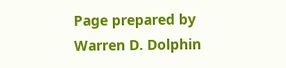Page prepared by Warren D. Dolphin